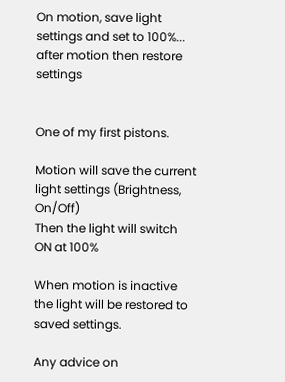On motion, save light settings and set to 100%... after motion then restore settings


One of my first pistons.

Motion will save the current light settings (Brightness, On/Off)
Then the light will switch ON at 100%

When motion is inactive the light will be restored to saved settings.

Any advice on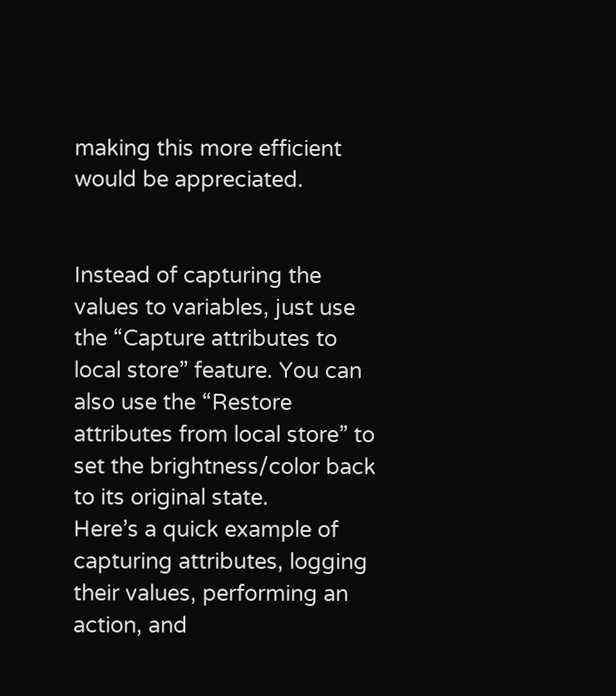making this more efficient would be appreciated.


Instead of capturing the values to variables, just use the “Capture attributes to local store” feature. You can also use the “Restore attributes from local store” to set the brightness/color back to its original state.
Here’s a quick example of capturing attributes, logging their values, performing an action, and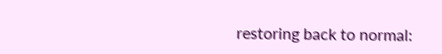restoring back to normal: